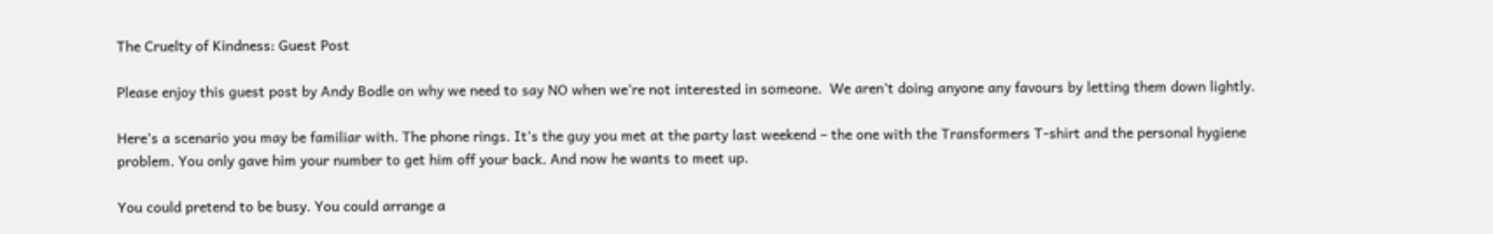The Cruelty of Kindness: Guest Post

Please enjoy this guest post by Andy Bodle on why we need to say NO when we’re not interested in someone.  We aren’t doing anyone any favours by letting them down lightly.

Here’s a scenario you may be familiar with. The phone rings. It’s the guy you met at the party last weekend – the one with the Transformers T-shirt and the personal hygiene problem. You only gave him your number to get him off your back. And now he wants to meet up.

You could pretend to be busy. You could arrange a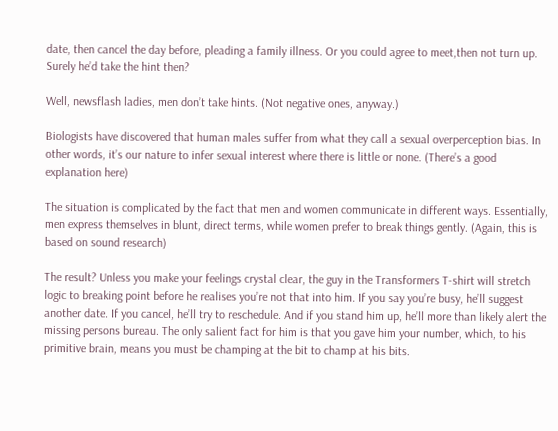date, then cancel the day before, pleading a family illness. Or you could agree to meet,then not turn up. Surely he’d take the hint then?

Well, newsflash ladies, men don’t take hints. (Not negative ones, anyway.)

Biologists have discovered that human males suffer from what they call a sexual overperception bias. In other words, it’s our nature to infer sexual interest where there is little or none. (There’s a good explanation here)

The situation is complicated by the fact that men and women communicate in different ways. Essentially, men express themselves in blunt, direct terms, while women prefer to break things gently. (Again, this is based on sound research)

The result? Unless you make your feelings crystal clear, the guy in the Transformers T-shirt will stretch logic to breaking point before he realises you’re not that into him. If you say you’re busy, he’ll suggest another date. If you cancel, he’ll try to reschedule. And if you stand him up, he’ll more than likely alert the missing persons bureau. The only salient fact for him is that you gave him your number, which, to his primitive brain, means you must be champing at the bit to champ at his bits.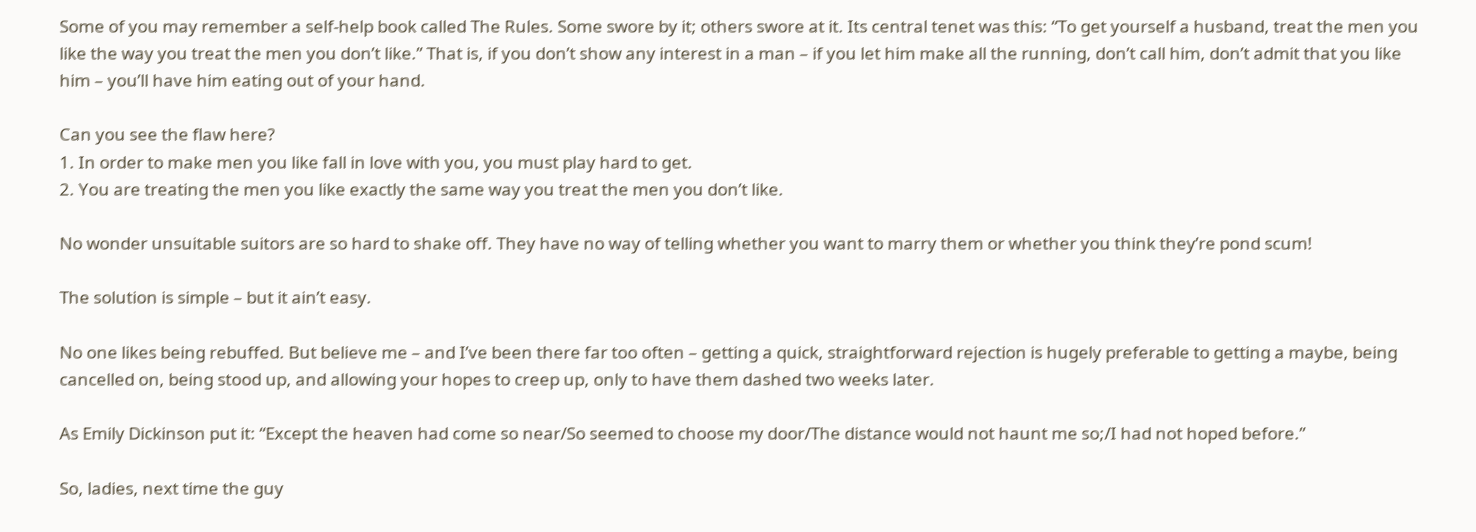Some of you may remember a self-help book called The Rules. Some swore by it; others swore at it. Its central tenet was this: “To get yourself a husband, treat the men you like the way you treat the men you don’t like.” That is, if you don’t show any interest in a man – if you let him make all the running, don’t call him, don’t admit that you like him – you’ll have him eating out of your hand.

Can you see the flaw here?
1. In order to make men you like fall in love with you, you must play hard to get.
2. You are treating the men you like exactly the same way you treat the men you don’t like.

No wonder unsuitable suitors are so hard to shake off. They have no way of telling whether you want to marry them or whether you think they’re pond scum!

The solution is simple – but it ain’t easy.

No one likes being rebuffed. But believe me – and I’ve been there far too often – getting a quick, straightforward rejection is hugely preferable to getting a maybe, being cancelled on, being stood up, and allowing your hopes to creep up, only to have them dashed two weeks later.

As Emily Dickinson put it: “Except the heaven had come so near/So seemed to choose my door/The distance would not haunt me so;/I had not hoped before.”

So, ladies, next time the guy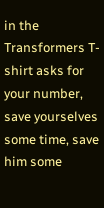in the Transformers T-shirt asks for your number, save yourselves some time, save him some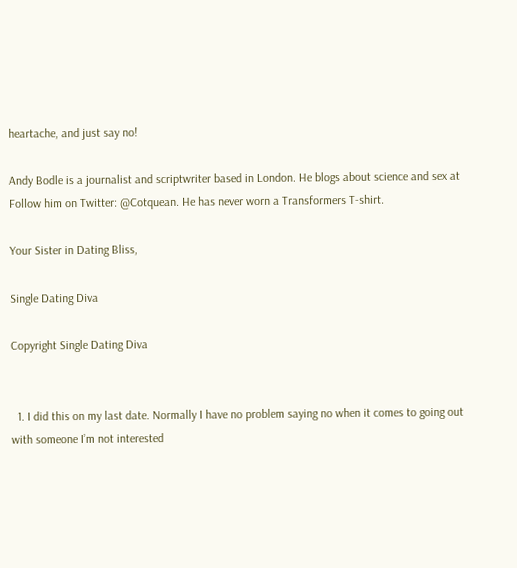heartache, and just say no!

Andy Bodle is a journalist and scriptwriter based in London. He blogs about science and sex at Follow him on Twitter: @Cotquean. He has never worn a Transformers T-shirt.

Your Sister in Dating Bliss,

Single Dating Diva

Copyright Single Dating Diva


  1. I did this on my last date. Normally I have no problem saying no when it comes to going out with someone I’m not interested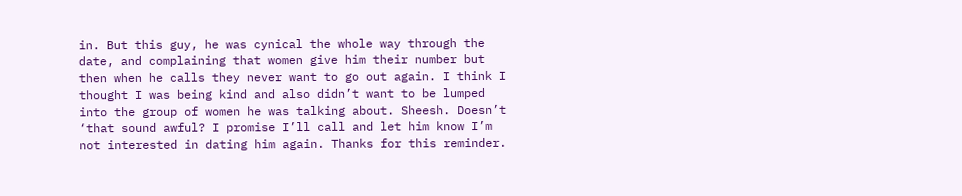in. But this guy, he was cynical the whole way through the date, and complaining that women give him their number but then when he calls they never want to go out again. I think I thought I was being kind and also didn’t want to be lumped into the group of women he was talking about. Sheesh. Doesn’t ‘that sound awful? I promise I’ll call and let him know I’m not interested in dating him again. Thanks for this reminder.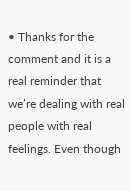• Thanks for the comment and it is a real reminder that we’re dealing with real people with real feelings. Even though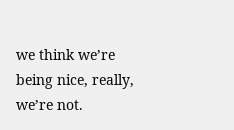we think we’re being nice, really, we’re not.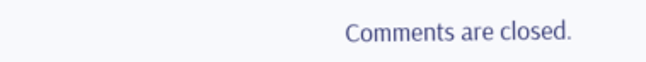Comments are closed.